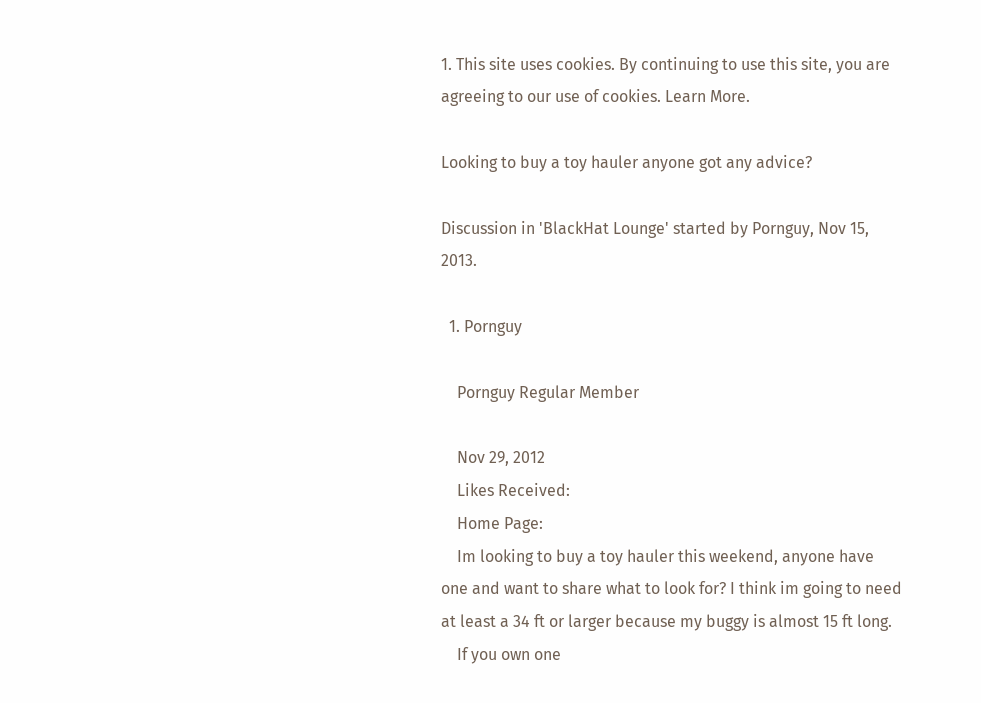1. This site uses cookies. By continuing to use this site, you are agreeing to our use of cookies. Learn More.

Looking to buy a toy hauler anyone got any advice?

Discussion in 'BlackHat Lounge' started by Pornguy, Nov 15, 2013.

  1. Pornguy

    Pornguy Regular Member

    Nov 29, 2012
    Likes Received:
    Home Page:
    Im looking to buy a toy hauler this weekend, anyone have one and want to share what to look for? I think im going to need at least a 34 ft or larger because my buggy is almost 15 ft long.
    If you own one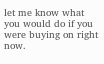let me know what you would do if you were buying on right now.